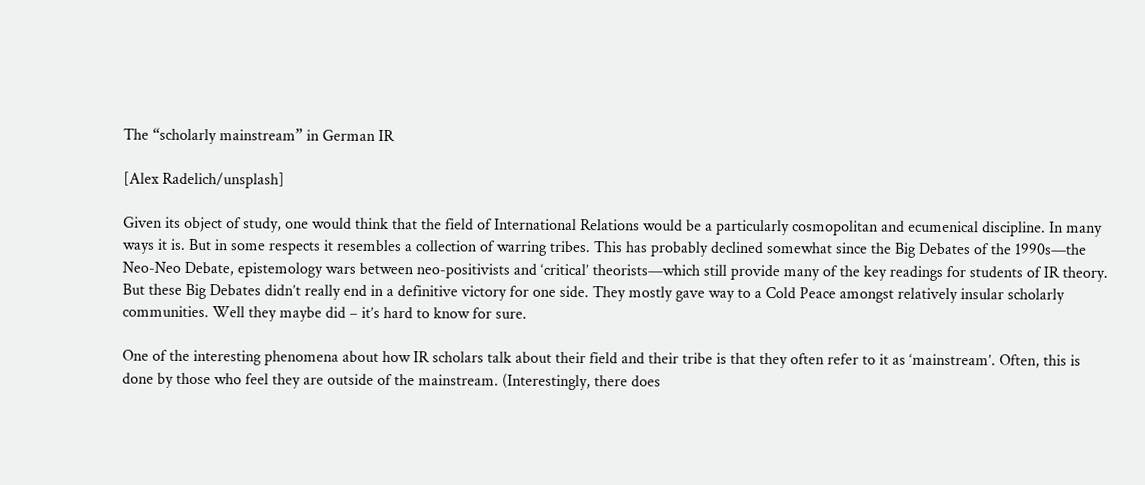The “scholarly mainstream” in German IR

[Alex Radelich/unsplash]

Given its object of study, one would think that the field of International Relations would be a particularly cosmopolitan and ecumenical discipline. In many ways it is. But in some respects it resembles a collection of warring tribes. This has probably declined somewhat since the Big Debates of the 1990s—the Neo-Neo Debate, epistemology wars between neo-positivists and ‘critical’ theorists—which still provide many of the key readings for students of IR theory. But these Big Debates didn’t really end in a definitive victory for one side. They mostly gave way to a Cold Peace amongst relatively insular scholarly communities. Well they maybe did – it’s hard to know for sure.

One of the interesting phenomena about how IR scholars talk about their field and their tribe is that they often refer to it as ‘mainstream’. Often, this is done by those who feel they are outside of the mainstream. (Interestingly, there does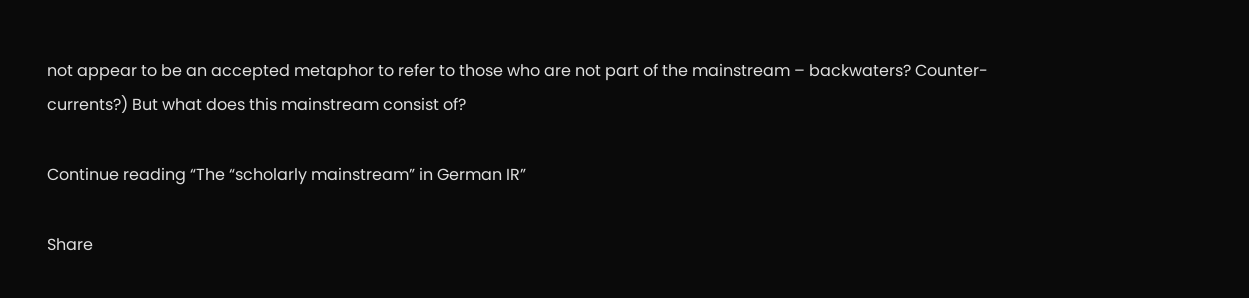not appear to be an accepted metaphor to refer to those who are not part of the mainstream – backwaters? Counter-currents?) But what does this mainstream consist of?

Continue reading “The “scholarly mainstream” in German IR”

Share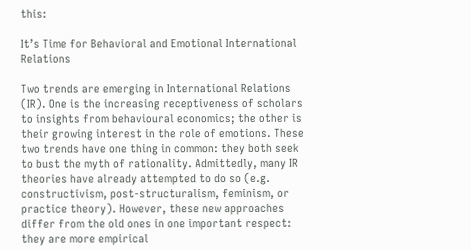this:

It’s Time for Behavioral and Emotional International Relations

Two trends are emerging in International Relations (IR). One is the increasing receptiveness of scholars to insights from behavioural economics; the other is their growing interest in the role of emotions. These two trends have one thing in common: they both seek to bust the myth of rationality. Admittedly, many IR theories have already attempted to do so (e.g. constructivism, post-structuralism, feminism, or practice theory). However, these new approaches differ from the old ones in one important respect: they are more empirical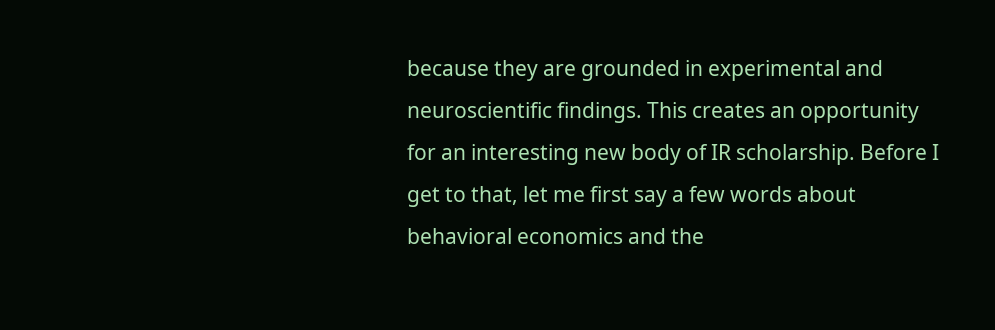because they are grounded in experimental and neuroscientific findings. This creates an opportunity for an interesting new body of IR scholarship. Before I get to that, let me first say a few words about behavioral economics and the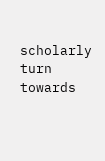scholarly turn towards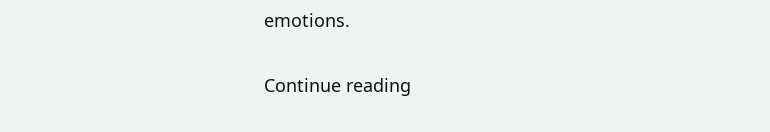emotions.

Continue reading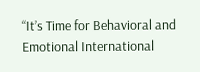“It’s Time for Behavioral and Emotional International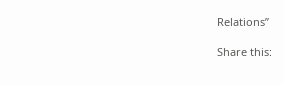Relations”

Share this: